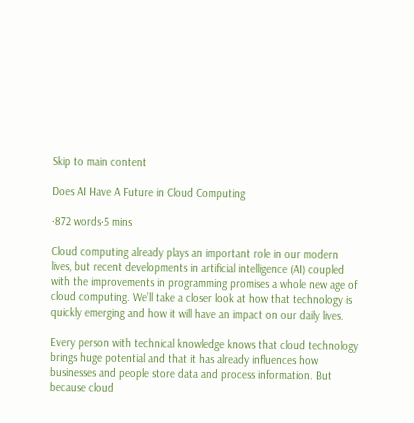Skip to main content

Does AI Have A Future in Cloud Computing

·872 words·5 mins

Cloud computing already plays an important role in our modern lives, but recent developments in artificial intelligence (AI) coupled with the improvements in programming promises a whole new age of cloud computing. We’ll take a closer look at how that technology is quickly emerging and how it will have an impact on our daily lives.

Every person with technical knowledge knows that cloud technology brings huge potential and that it has already influences how businesses and people store data and process information. But because cloud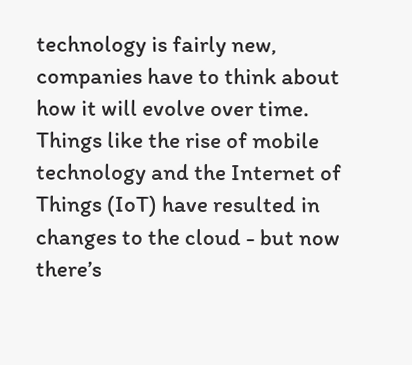technology is fairly new, companies have to think about how it will evolve over time. Things like the rise of mobile technology and the Internet of Things (IoT) have resulted in changes to the cloud - but now there’s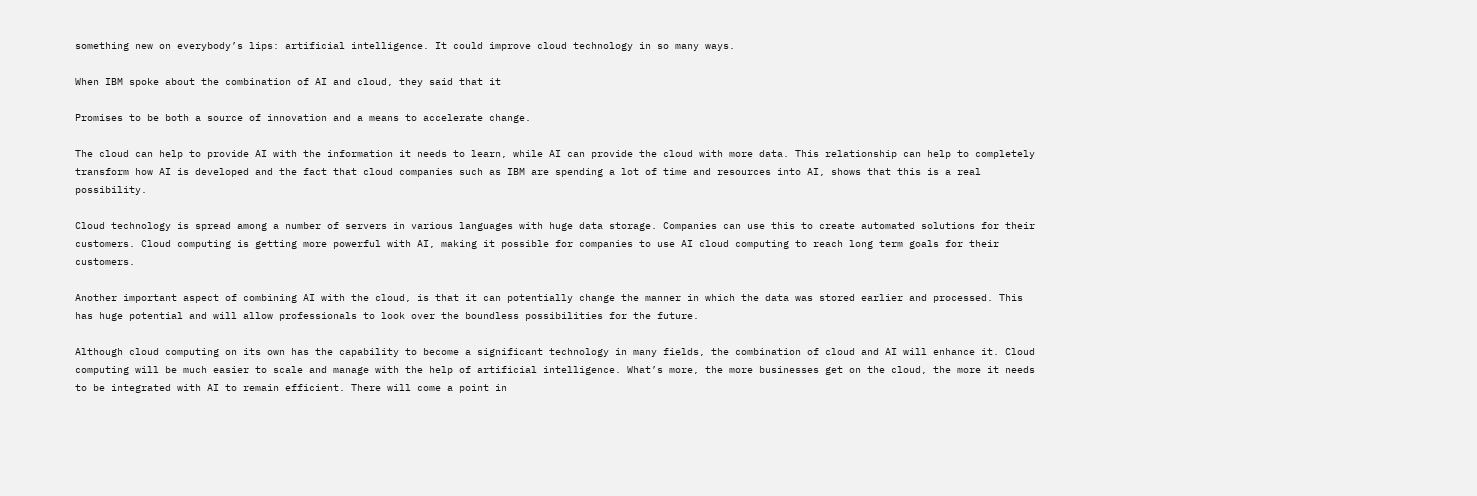something new on everybody’s lips: artificial intelligence. It could improve cloud technology in so many ways.

When IBM spoke about the combination of AI and cloud, they said that it

Promises to be both a source of innovation and a means to accelerate change.

The cloud can help to provide AI with the information it needs to learn, while AI can provide the cloud with more data. This relationship can help to completely transform how AI is developed and the fact that cloud companies such as IBM are spending a lot of time and resources into AI, shows that this is a real possibility.

Cloud technology is spread among a number of servers in various languages with huge data storage. Companies can use this to create automated solutions for their customers. Cloud computing is getting more powerful with AI, making it possible for companies to use AI cloud computing to reach long term goals for their customers.

Another important aspect of combining AI with the cloud, is that it can potentially change the manner in which the data was stored earlier and processed. This has huge potential and will allow professionals to look over the boundless possibilities for the future.

Although cloud computing on its own has the capability to become a significant technology in many fields, the combination of cloud and AI will enhance it. Cloud computing will be much easier to scale and manage with the help of artificial intelligence. What’s more, the more businesses get on the cloud, the more it needs to be integrated with AI to remain efficient. There will come a point in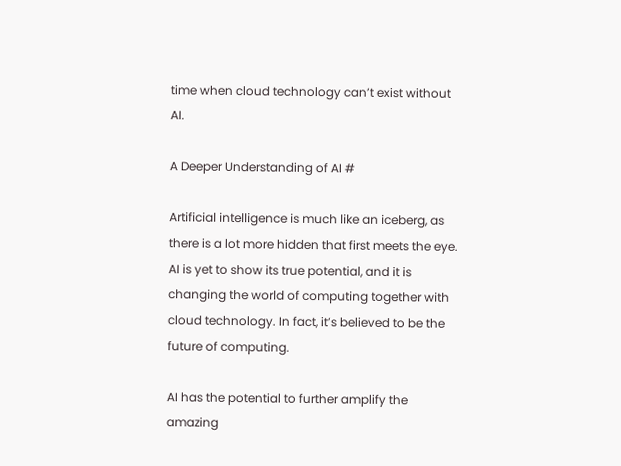time when cloud technology can’t exist without AI.

A Deeper Understanding of AI #

Artificial intelligence is much like an iceberg, as there is a lot more hidden that first meets the eye. AI is yet to show its true potential, and it is changing the world of computing together with cloud technology. In fact, it’s believed to be the future of computing.

AI has the potential to further amplify the amazing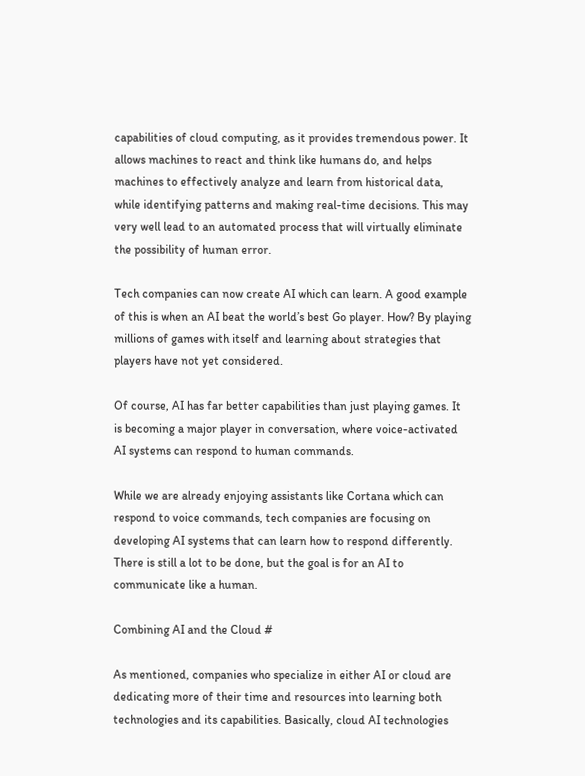capabilities of cloud computing, as it provides tremendous power. It allows machines to react and think like humans do, and helps machines to effectively analyze and learn from historical data, while identifying patterns and making real-time decisions. This may very well lead to an automated process that will virtually eliminate the possibility of human error.

Tech companies can now create AI which can learn. A good example of this is when an AI beat the world’s best Go player. How? By playing millions of games with itself and learning about strategies that players have not yet considered.

Of course, AI has far better capabilities than just playing games. It is becoming a major player in conversation, where voice-activated AI systems can respond to human commands.

While we are already enjoying assistants like Cortana which can respond to voice commands, tech companies are focusing on developing AI systems that can learn how to respond differently. There is still a lot to be done, but the goal is for an AI to communicate like a human.

Combining AI and the Cloud #

As mentioned, companies who specialize in either AI or cloud are dedicating more of their time and resources into learning both technologies and its capabilities. Basically, cloud AI technologies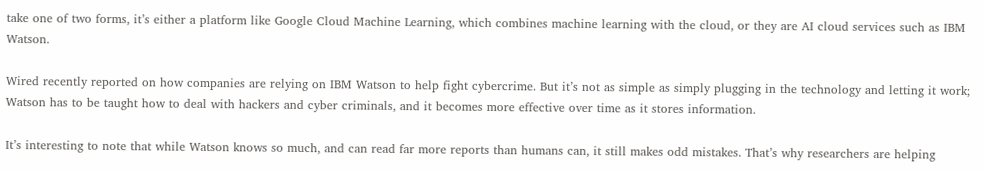take one of two forms, it’s either a platform like Google Cloud Machine Learning, which combines machine learning with the cloud, or they are AI cloud services such as IBM Watson.

Wired recently reported on how companies are relying on IBM Watson to help fight cybercrime. But it’s not as simple as simply plugging in the technology and letting it work; Watson has to be taught how to deal with hackers and cyber criminals, and it becomes more effective over time as it stores information.

It’s interesting to note that while Watson knows so much, and can read far more reports than humans can, it still makes odd mistakes. That’s why researchers are helping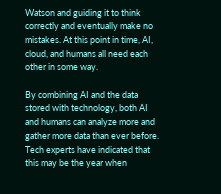Watson and guiding it to think correctly and eventually make no mistakes. At this point in time, AI, cloud, and humans all need each other in some way.

By combining AI and the data stored with technology, both AI and humans can analyze more and gather more data than ever before. Tech experts have indicated that this may be the year when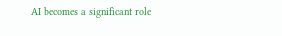AI becomes a significant role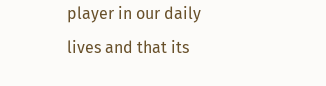player in our daily lives and that its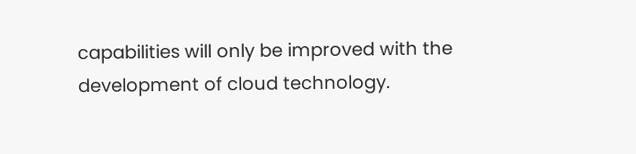capabilities will only be improved with the development of cloud technology.